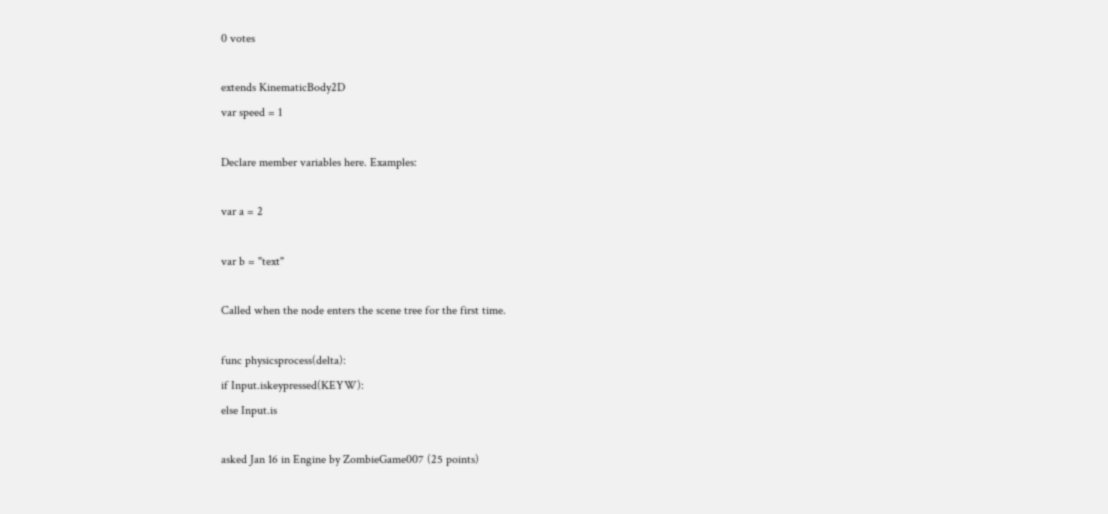0 votes

extends KinematicBody2D
var speed = 1

Declare member variables here. Examples:

var a = 2

var b = "text"

Called when the node enters the scene tree for the first time.

func physicsprocess(delta):
if Input.iskeypressed(KEYW):
else Input.is

asked Jan 16 in Engine by ZombieGame007 (25 points)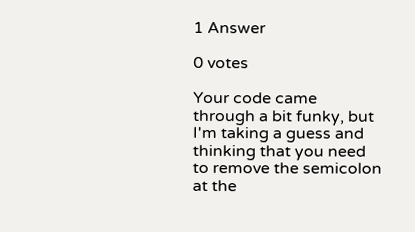1 Answer

0 votes

Your code came through a bit funky, but I'm taking a guess and thinking that you need to remove the semicolon at the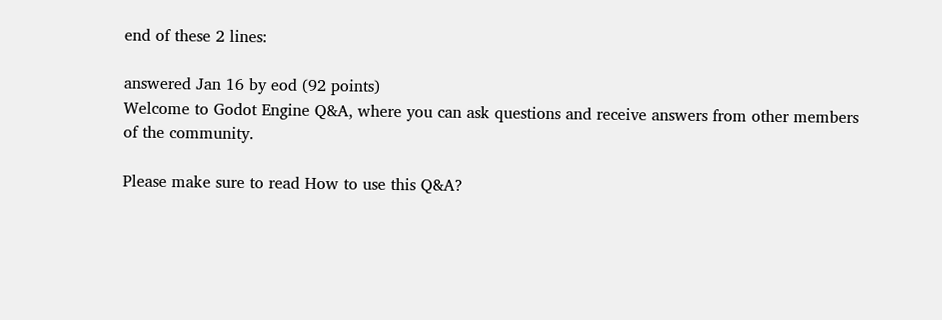end of these 2 lines:

answered Jan 16 by eod (92 points)
Welcome to Godot Engine Q&A, where you can ask questions and receive answers from other members of the community.

Please make sure to read How to use this Q&A?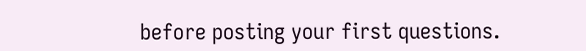before posting your first questions.